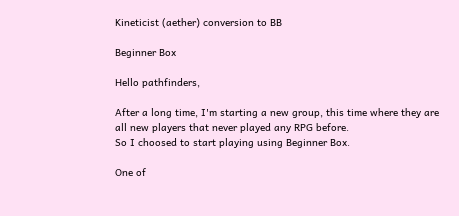Kineticist (aether) conversion to BB

Beginner Box

Hello pathfinders,

After a long time, I'm starting a new group, this time where they are all new players that never played any RPG before.
So I choosed to start playing using Beginner Box.

One of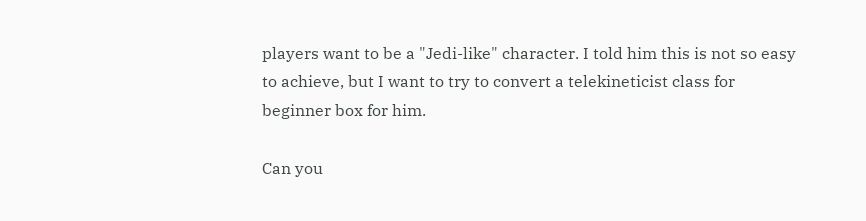players want to be a "Jedi-like" character. I told him this is not so easy to achieve, but I want to try to convert a telekineticist class for beginner box for him.

Can you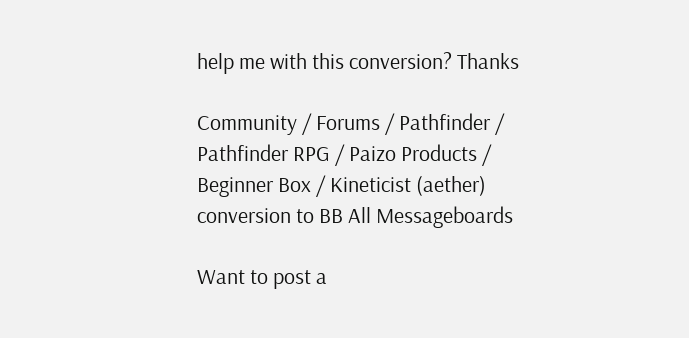help me with this conversion? Thanks

Community / Forums / Pathfinder / Pathfinder RPG / Paizo Products / Beginner Box / Kineticist (aether) conversion to BB All Messageboards

Want to post a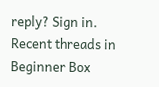reply? Sign in.
Recent threads in Beginner Box